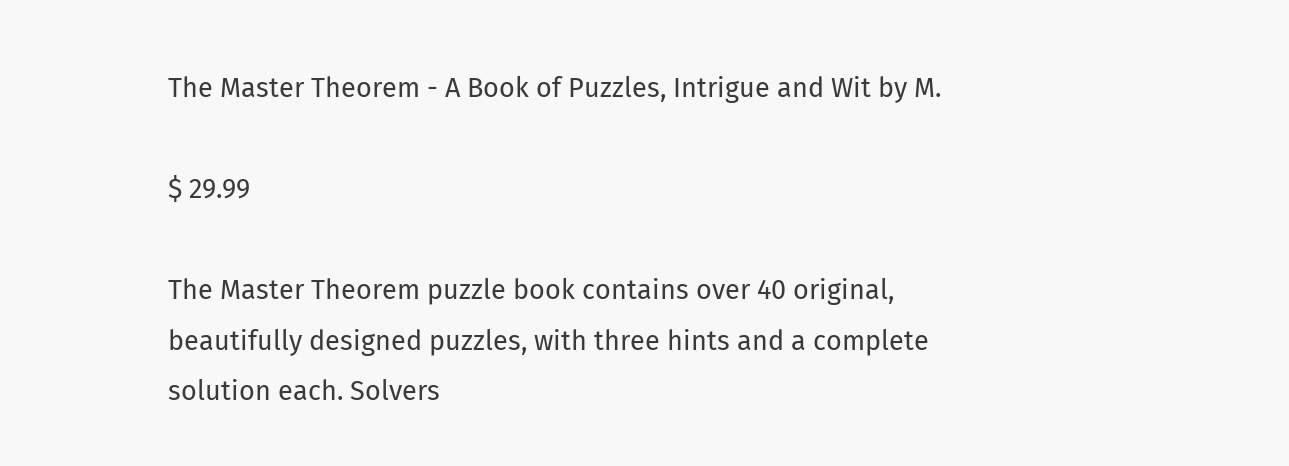The Master Theorem - A Book of Puzzles, Intrigue and Wit by M.

$ 29.99

The Master Theorem puzzle book contains over 40 original, beautifully designed puzzles, with three hints and a complete solution each. Solvers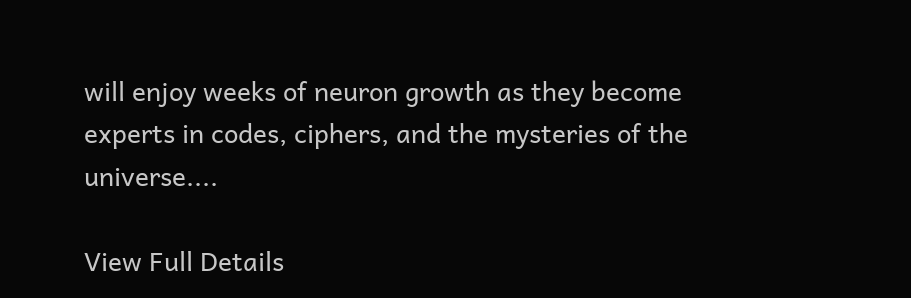will enjoy weeks of neuron growth as they become experts in codes, ciphers, and the mysteries of the universe....

View Full Details